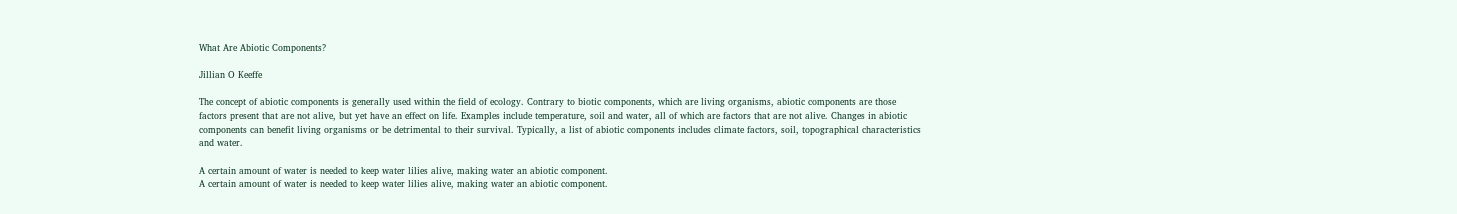What Are Abiotic Components?

Jillian O Keeffe

The concept of abiotic components is generally used within the field of ecology. Contrary to biotic components, which are living organisms, abiotic components are those factors present that are not alive, but yet have an effect on life. Examples include temperature, soil and water, all of which are factors that are not alive. Changes in abiotic components can benefit living organisms or be detrimental to their survival. Typically, a list of abiotic components includes climate factors, soil, topographical characteristics and water.

A certain amount of water is needed to keep water lilies alive, making water an abiotic component.
A certain amount of water is needed to keep water lilies alive, making water an abiotic component.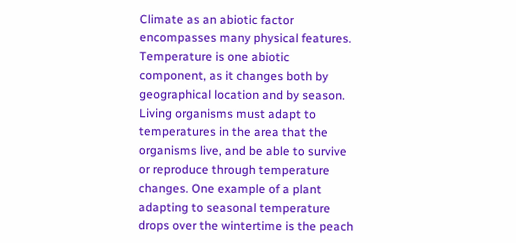Climate as an abiotic factor encompasses many physical features. Temperature is one abiotic component, as it changes both by geographical location and by season. Living organisms must adapt to temperatures in the area that the organisms live, and be able to survive or reproduce through temperature changes. One example of a plant adapting to seasonal temperature drops over the wintertime is the peach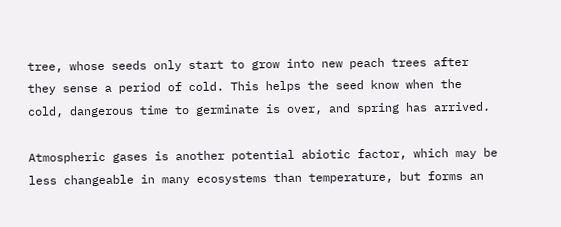tree, whose seeds only start to grow into new peach trees after they sense a period of cold. This helps the seed know when the cold, dangerous time to germinate is over, and spring has arrived.

Atmospheric gases is another potential abiotic factor, which may be less changeable in many ecosystems than temperature, but forms an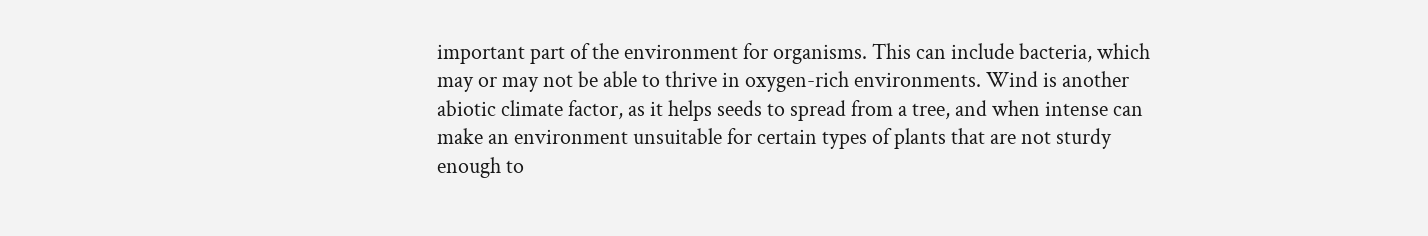important part of the environment for organisms. This can include bacteria, which may or may not be able to thrive in oxygen-rich environments. Wind is another abiotic climate factor, as it helps seeds to spread from a tree, and when intense can make an environment unsuitable for certain types of plants that are not sturdy enough to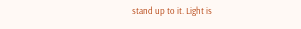stand up to it. Light is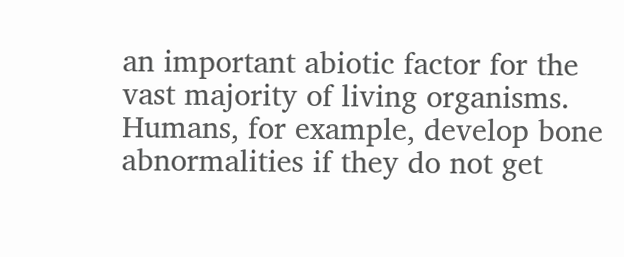an important abiotic factor for the vast majority of living organisms. Humans, for example, develop bone abnormalities if they do not get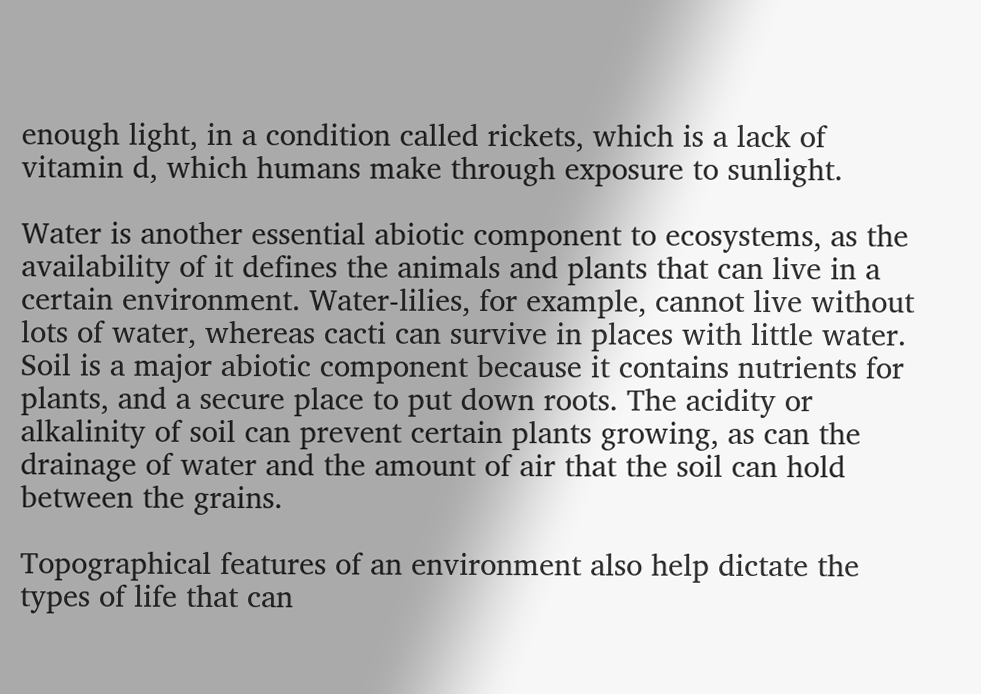enough light, in a condition called rickets, which is a lack of vitamin d, which humans make through exposure to sunlight.

Water is another essential abiotic component to ecosystems, as the availability of it defines the animals and plants that can live in a certain environment. Water-lilies, for example, cannot live without lots of water, whereas cacti can survive in places with little water. Soil is a major abiotic component because it contains nutrients for plants, and a secure place to put down roots. The acidity or alkalinity of soil can prevent certain plants growing, as can the drainage of water and the amount of air that the soil can hold between the grains.

Topographical features of an environment also help dictate the types of life that can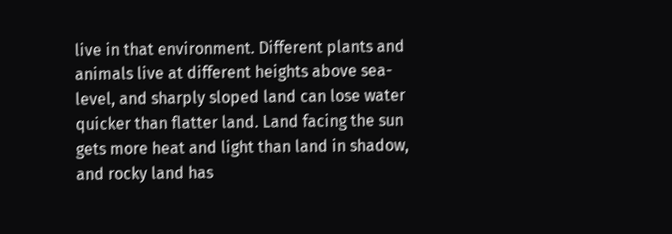live in that environment. Different plants and animals live at different heights above sea-level, and sharply sloped land can lose water quicker than flatter land. Land facing the sun gets more heat and light than land in shadow, and rocky land has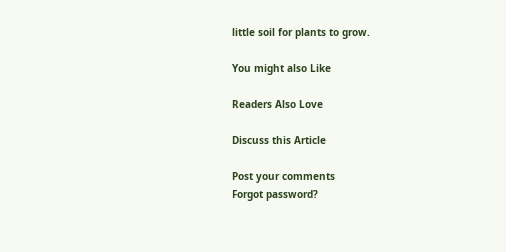little soil for plants to grow.

You might also Like

Readers Also Love

Discuss this Article

Post your comments
Forgot password?